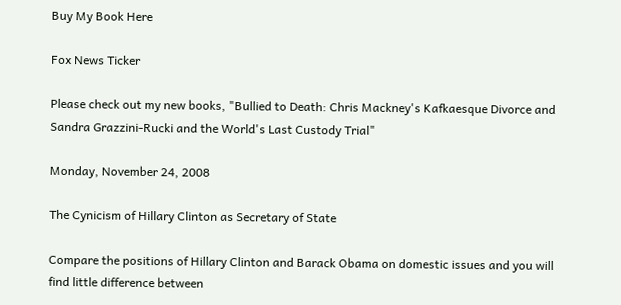Buy My Book Here

Fox News Ticker

Please check out my new books, "Bullied to Death: Chris Mackney's Kafkaesque Divorce and Sandra Grazzini-Rucki and the World's Last Custody Trial"

Monday, November 24, 2008

The Cynicism of Hillary Clinton as Secretary of State

Compare the positions of Hillary Clinton and Barack Obama on domestic issues and you will find little difference between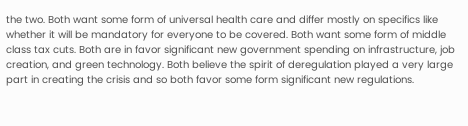the two. Both want some form of universal health care and differ mostly on specifics like whether it will be mandatory for everyone to be covered. Both want some form of middle class tax cuts. Both are in favor significant new government spending on infrastructure, job creation, and green technology. Both believe the spirit of deregulation played a very large part in creating the crisis and so both favor some form significant new regulations.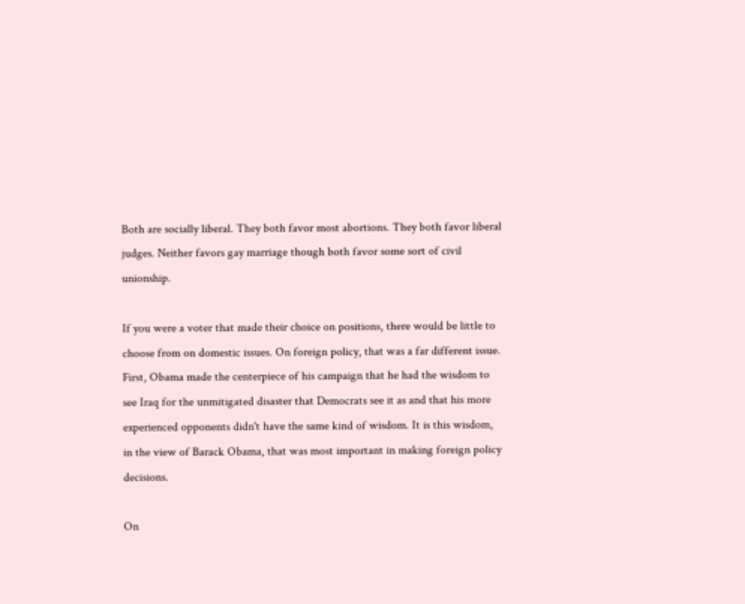Both are socially liberal. They both favor most abortions. They both favor liberal judges. Neither favors gay marriage though both favor some sort of civil unionship.

If you were a voter that made their choice on positions, there would be little to choose from on domestic issues. On foreign policy, that was a far different issue. First, Obama made the centerpiece of his campaign that he had the wisdom to see Iraq for the unmitigated disaster that Democrats see it as and that his more experienced opponents didn't have the same kind of wisdom. It is this wisdom, in the view of Barack Obama, that was most important in making foreign policy decisions.

On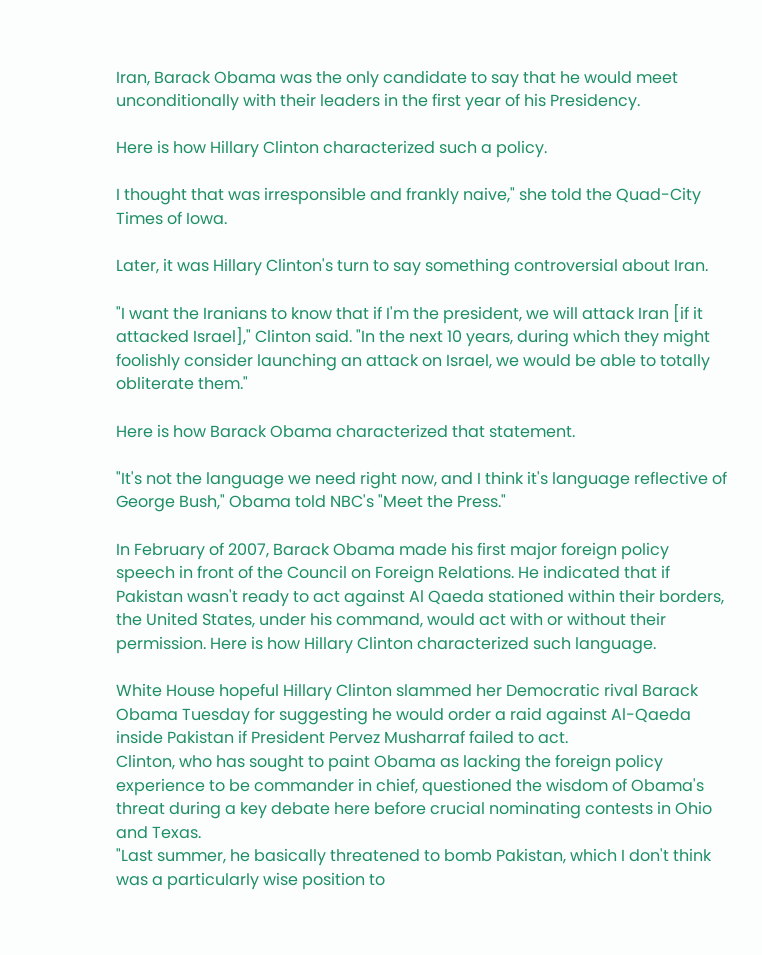Iran, Barack Obama was the only candidate to say that he would meet unconditionally with their leaders in the first year of his Presidency.

Here is how Hillary Clinton characterized such a policy.

I thought that was irresponsible and frankly naive," she told the Quad-City Times of Iowa.

Later, it was Hillary Clinton's turn to say something controversial about Iran.

"I want the Iranians to know that if I'm the president, we will attack Iran [if it attacked Israel]," Clinton said. "In the next 10 years, during which they might foolishly consider launching an attack on Israel, we would be able to totally obliterate them."

Here is how Barack Obama characterized that statement.

"It's not the language we need right now, and I think it's language reflective of George Bush," Obama told NBC's "Meet the Press."

In February of 2007, Barack Obama made his first major foreign policy speech in front of the Council on Foreign Relations. He indicated that if Pakistan wasn't ready to act against Al Qaeda stationed within their borders, the United States, under his command, would act with or without their permission. Here is how Hillary Clinton characterized such language.

White House hopeful Hillary Clinton slammed her Democratic rival Barack Obama Tuesday for suggesting he would order a raid against Al-Qaeda inside Pakistan if President Pervez Musharraf failed to act.
Clinton, who has sought to paint Obama as lacking the foreign policy experience to be commander in chief, questioned the wisdom of Obama's threat during a key debate here before crucial nominating contests in Ohio and Texas.
"Last summer, he basically threatened to bomb Pakistan, which I don't think was a particularly wise position to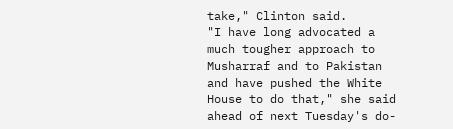take," Clinton said.
"I have long advocated a much tougher approach to Musharraf and to Pakistan and have pushed the White House to do that," she said ahead of next Tuesday's do-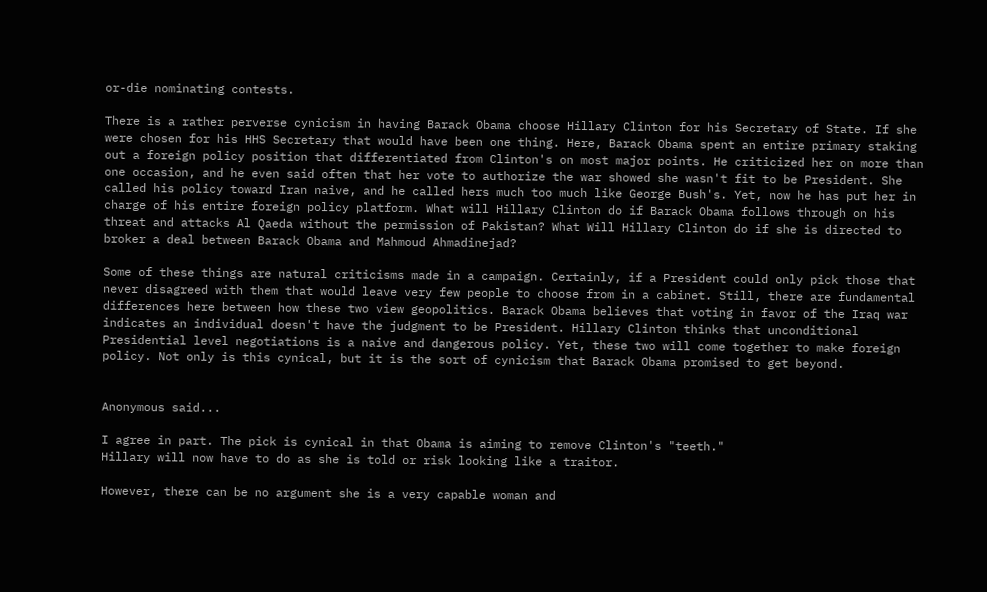or-die nominating contests.

There is a rather perverse cynicism in having Barack Obama choose Hillary Clinton for his Secretary of State. If she were chosen for his HHS Secretary that would have been one thing. Here, Barack Obama spent an entire primary staking out a foreign policy position that differentiated from Clinton's on most major points. He criticized her on more than one occasion, and he even said often that her vote to authorize the war showed she wasn't fit to be President. She called his policy toward Iran naive, and he called hers much too much like George Bush's. Yet, now he has put her in charge of his entire foreign policy platform. What will Hillary Clinton do if Barack Obama follows through on his threat and attacks Al Qaeda without the permission of Pakistan? What Will Hillary Clinton do if she is directed to broker a deal between Barack Obama and Mahmoud Ahmadinejad?

Some of these things are natural criticisms made in a campaign. Certainly, if a President could only pick those that never disagreed with them that would leave very few people to choose from in a cabinet. Still, there are fundamental differences here between how these two view geopolitics. Barack Obama believes that voting in favor of the Iraq war indicates an individual doesn't have the judgment to be President. Hillary Clinton thinks that unconditional Presidential level negotiations is a naive and dangerous policy. Yet, these two will come together to make foreign policy. Not only is this cynical, but it is the sort of cynicism that Barack Obama promised to get beyond.


Anonymous said...

I agree in part. The pick is cynical in that Obama is aiming to remove Clinton's "teeth."
Hillary will now have to do as she is told or risk looking like a traitor.

However, there can be no argument she is a very capable woman and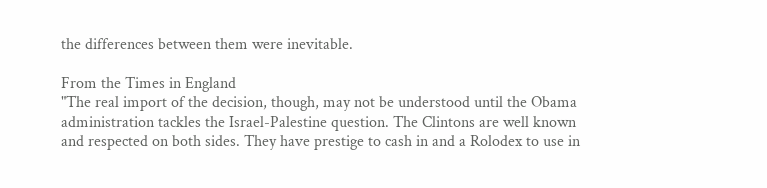the differences between them were inevitable.

From the Times in England
"The real import of the decision, though, may not be understood until the Obama administration tackles the Israel-Palestine question. The Clintons are well known and respected on both sides. They have prestige to cash in and a Rolodex to use in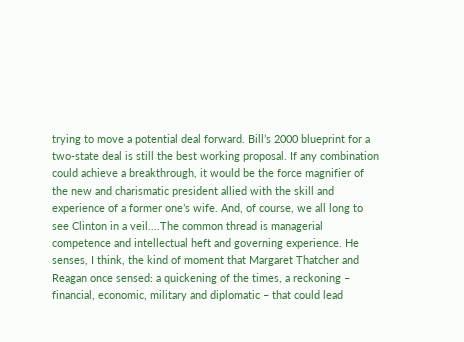trying to move a potential deal forward. Bill’s 2000 blueprint for a two-state deal is still the best working proposal. If any combination could achieve a breakthrough, it would be the force magnifier of the new and charismatic president allied with the skill and experience of a former one’s wife. And, of course, we all long to see Clinton in a veil....The common thread is managerial competence and intellectual heft and governing experience. He senses, I think, the kind of moment that Margaret Thatcher and Reagan once sensed: a quickening of the times, a reckoning – financial, economic, military and diplomatic – that could lead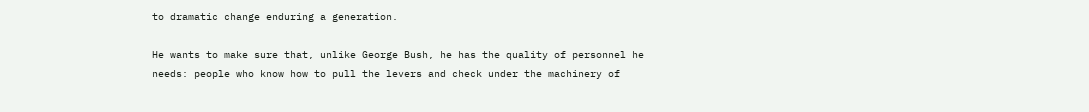to dramatic change enduring a generation.

He wants to make sure that, unlike George Bush, he has the quality of personnel he needs: people who know how to pull the levers and check under the machinery of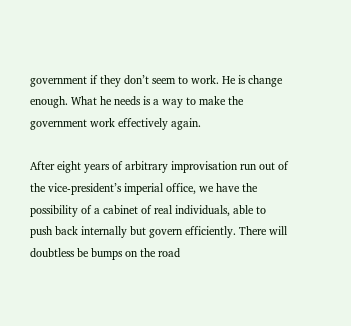government if they don’t seem to work. He is change enough. What he needs is a way to make the government work effectively again.

After eight years of arbitrary improvisation run out of the vice-president’s imperial office, we have the possibility of a cabinet of real individuals, able to push back internally but govern efficiently. There will doubtless be bumps on the road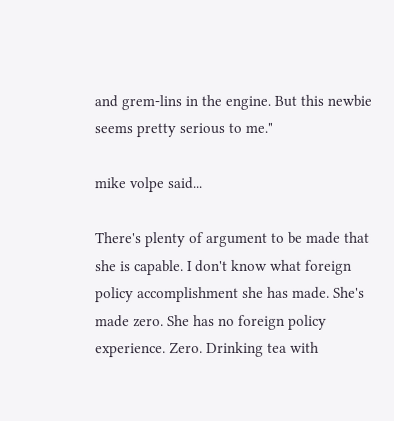and grem-lins in the engine. But this newbie seems pretty serious to me."

mike volpe said...

There's plenty of argument to be made that she is capable. I don't know what foreign policy accomplishment she has made. She's made zero. She has no foreign policy experience. Zero. Drinking tea with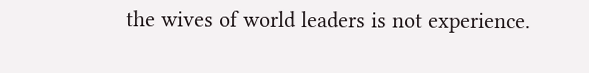the wives of world leaders is not experience.